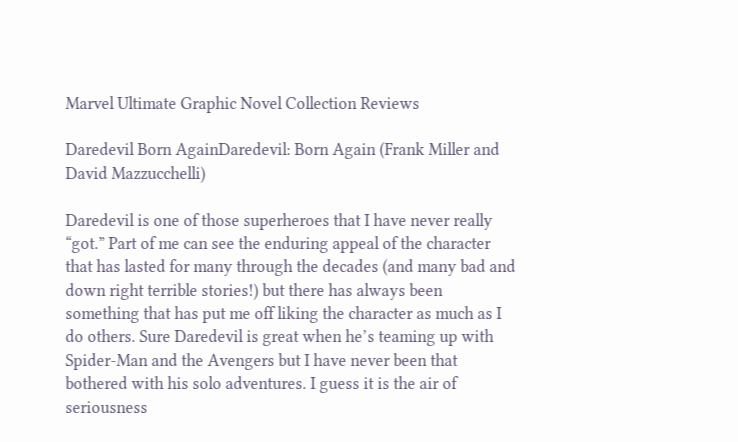Marvel Ultimate Graphic Novel Collection Reviews

Daredevil Born AgainDaredevil: Born Again (Frank Miller and David Mazzucchelli)

Daredevil is one of those superheroes that I have never really “got.” Part of me can see the enduring appeal of the character that has lasted for many through the decades (and many bad and down right terrible stories!) but there has always been something that has put me off liking the character as much as I do others. Sure Daredevil is great when he’s teaming up with Spider-Man and the Avengers but I have never been that bothered with his solo adventures. I guess it is the air of seriousness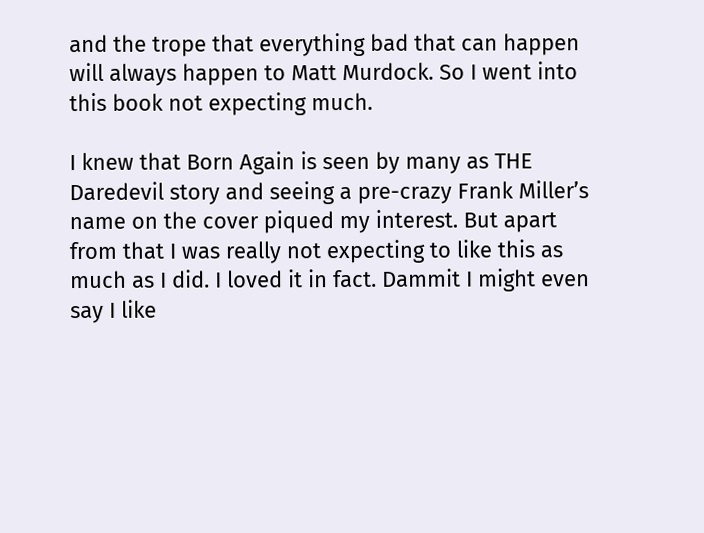and the trope that everything bad that can happen will always happen to Matt Murdock. So I went into this book not expecting much.

I knew that Born Again is seen by many as THE Daredevil story and seeing a pre-crazy Frank Miller’s name on the cover piqued my interest. But apart from that I was really not expecting to like this as much as I did. I loved it in fact. Dammit I might even say I like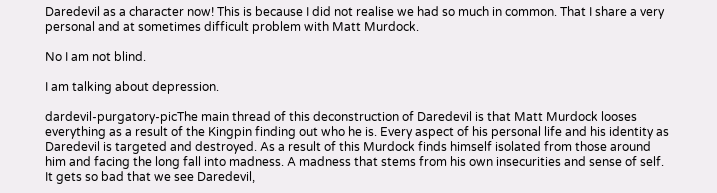Daredevil as a character now! This is because I did not realise we had so much in common. That I share a very personal and at sometimes difficult problem with Matt Murdock.

No I am not blind.

I am talking about depression.

dardevil-purgatory-picThe main thread of this deconstruction of Daredevil is that Matt Murdock looses everything as a result of the Kingpin finding out who he is. Every aspect of his personal life and his identity as Daredevil is targeted and destroyed. As a result of this Murdock finds himself isolated from those around him and facing the long fall into madness. A madness that stems from his own insecurities and sense of self. It gets so bad that we see Daredevil,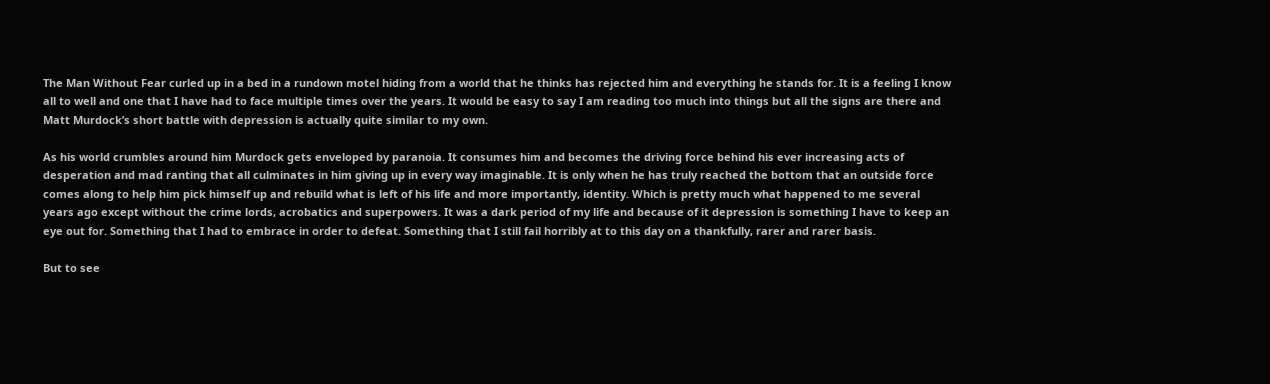The Man Without Fear curled up in a bed in a rundown motel hiding from a world that he thinks has rejected him and everything he stands for. It is a feeling I know all to well and one that I have had to face multiple times over the years. It would be easy to say I am reading too much into things but all the signs are there and Matt Murdock’s short battle with depression is actually quite similar to my own.

As his world crumbles around him Murdock gets enveloped by paranoia. It consumes him and becomes the driving force behind his ever increasing acts of desperation and mad ranting that all culminates in him giving up in every way imaginable. It is only when he has truly reached the bottom that an outside force comes along to help him pick himself up and rebuild what is left of his life and more importantly, identity. Which is pretty much what happened to me several years ago except without the crime lords, acrobatics and superpowers. It was a dark period of my life and because of it depression is something I have to keep an eye out for. Something that I had to embrace in order to defeat. Something that I still fail horribly at to this day on a thankfully, rarer and rarer basis.

But to see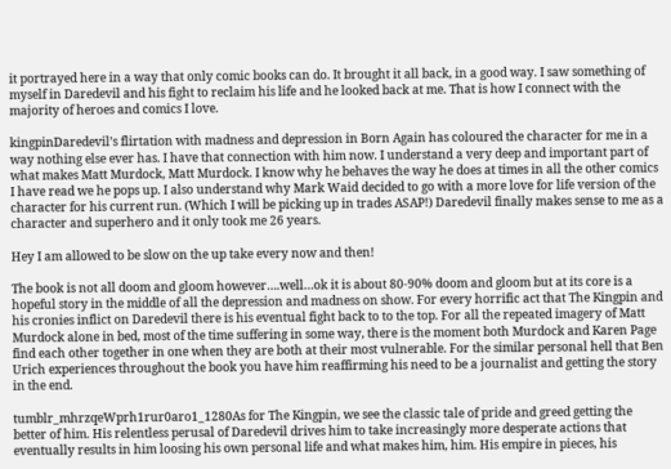it portrayed here in a way that only comic books can do. It brought it all back, in a good way. I saw something of myself in Daredevil and his fight to reclaim his life and he looked back at me. That is how I connect with the majority of heroes and comics I love.

kingpinDaredevil’s flirtation with madness and depression in Born Again has coloured the character for me in a way nothing else ever has. I have that connection with him now. I understand a very deep and important part of what makes Matt Murdock, Matt Murdock. I know why he behaves the way he does at times in all the other comics I have read we he pops up. I also understand why Mark Waid decided to go with a more love for life version of the character for his current run. (Which I will be picking up in trades ASAP!) Daredevil finally makes sense to me as a character and superhero and it only took me 26 years.

Hey I am allowed to be slow on the up take every now and then!

The book is not all doom and gloom however….well…ok it is about 80-90% doom and gloom but at its core is a hopeful story in the middle of all the depression and madness on show. For every horrific act that The Kingpin and his cronies inflict on Daredevil there is his eventual fight back to to the top. For all the repeated imagery of Matt Murdock alone in bed, most of the time suffering in some way, there is the moment both Murdock and Karen Page find each other together in one when they are both at their most vulnerable. For the similar personal hell that Ben Urich experiences throughout the book you have him reaffirming his need to be a journalist and getting the story in the end.

tumblr_mhrzqeWprh1rur0aro1_1280As for The Kingpin, we see the classic tale of pride and greed getting the better of him. His relentless perusal of Daredevil drives him to take increasingly more desperate actions that eventually results in him loosing his own personal life and what makes him, him. His empire in pieces, his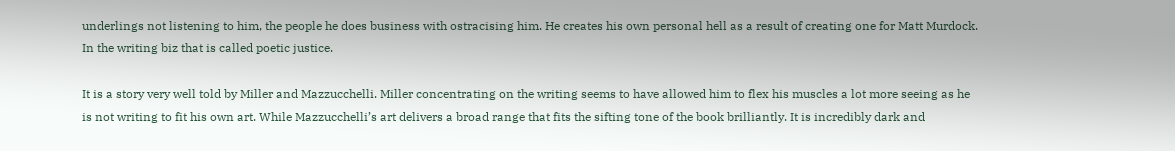underlings not listening to him, the people he does business with ostracising him. He creates his own personal hell as a result of creating one for Matt Murdock. In the writing biz that is called poetic justice.

It is a story very well told by Miller and Mazzucchelli. Miller concentrating on the writing seems to have allowed him to flex his muscles a lot more seeing as he is not writing to fit his own art. While Mazzucchelli’s art delivers a broad range that fits the sifting tone of the book brilliantly. It is incredibly dark and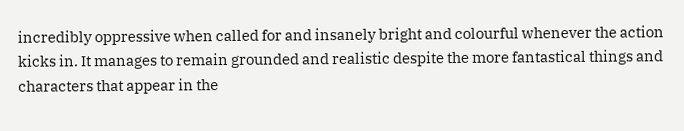incredibly oppressive when called for and insanely bright and colourful whenever the action kicks in. It manages to remain grounded and realistic despite the more fantastical things and characters that appear in the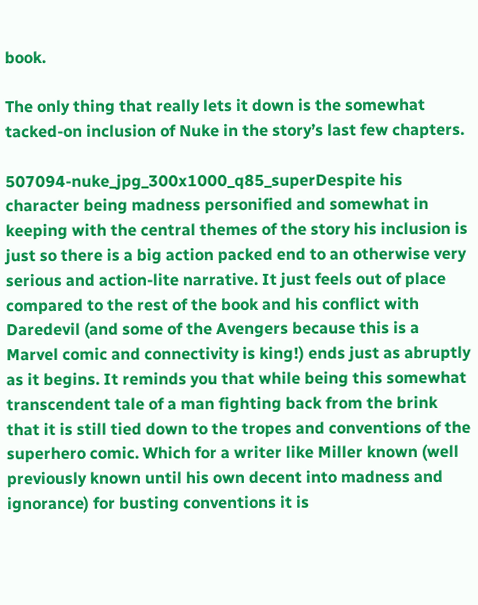book.

The only thing that really lets it down is the somewhat tacked-on inclusion of Nuke in the story’s last few chapters.

507094-nuke_jpg_300x1000_q85_superDespite his character being madness personified and somewhat in keeping with the central themes of the story his inclusion is just so there is a big action packed end to an otherwise very serious and action-lite narrative. It just feels out of place compared to the rest of the book and his conflict with Daredevil (and some of the Avengers because this is a Marvel comic and connectivity is king!) ends just as abruptly as it begins. It reminds you that while being this somewhat transcendent tale of a man fighting back from the brink that it is still tied down to the tropes and conventions of the superhero comic. Which for a writer like Miller known (well previously known until his own decent into madness and ignorance) for busting conventions it is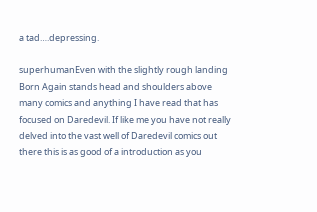a tad….depressing.

superhumanEven with the slightly rough landing Born Again stands head and shoulders above many comics and anything I have read that has focused on Daredevil. If like me you have not really delved into the vast well of Daredevil comics out there this is as good of a introduction as you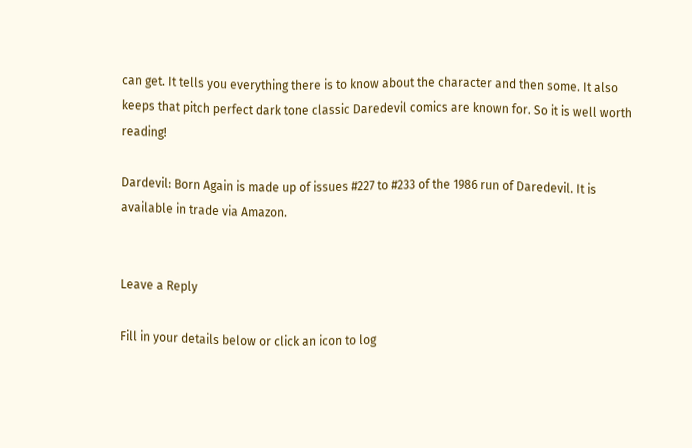can get. It tells you everything there is to know about the character and then some. It also keeps that pitch perfect dark tone classic Daredevil comics are known for. So it is well worth reading!

Dardevil: Born Again is made up of issues #227 to #233 of the 1986 run of Daredevil. It is available in trade via Amazon.


Leave a Reply

Fill in your details below or click an icon to log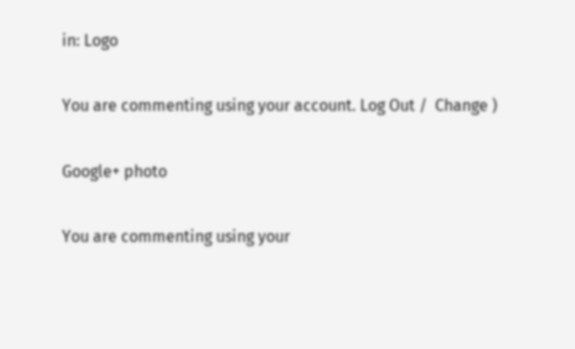in: Logo

You are commenting using your account. Log Out /  Change )

Google+ photo

You are commenting using your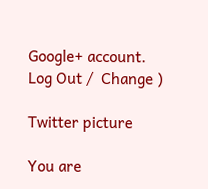Google+ account. Log Out /  Change )

Twitter picture

You are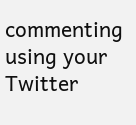commenting using your Twitter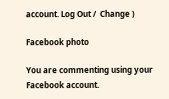account. Log Out /  Change )

Facebook photo

You are commenting using your Facebook account.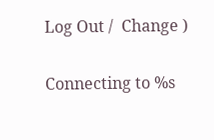Log Out /  Change )


Connecting to %s